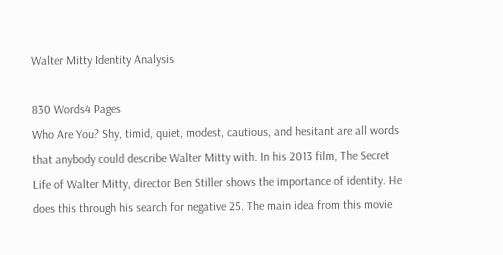Walter Mitty Identity Analysis

830 Words4 Pages
Who Are You? Shy, timid, quiet, modest, cautious, and hesitant are all words that anybody could describe Walter Mitty with. In his 2013 film, The Secret Life of Walter Mitty, director Ben Stiller shows the importance of identity. He does this through his search for negative 25. The main idea from this movie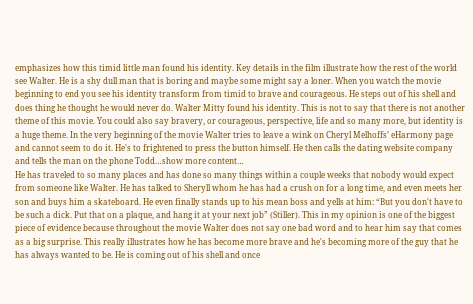emphasizes how this timid little man found his identity. Key details in the film illustrate how the rest of the world see Walter. He is a shy dull man that is boring and maybe some might say a loner. When you watch the movie beginning to end you see his identity transform from timid to brave and courageous. He steps out of his shell and does thing he thought he would never do. Walter Mitty found his identity. This is not to say that there is not another theme of this movie. You could also say bravery, or courageous, perspective, life and so many more, but identity is a huge theme. In the very beginning of the movie Walter tries to leave a wink on Cheryl Melhoffs’ eHarmony page and cannot seem to do it. He's to frightened to press the button himself. He then calls the dating website company and tells the man on the phone Todd…show more content…
He has traveled to so many places and has done so many things within a couple weeks that nobody would expect from someone like Walter. He has talked to Sheryll whom he has had a crush on for a long time, and even meets her son and buys him a skateboard. He even finally stands up to his mean boss and yells at him: “But you don't have to be such a dick. Put that on a plaque, and hang it at your next job” (Stiller). This in my opinion is one of the biggest piece of evidence because throughout the movie Walter does not say one bad word and to hear him say that comes as a big surprise. This really illustrates how he has become more brave and he's becoming more of the guy that he has always wanted to be. He is coming out of his shell and once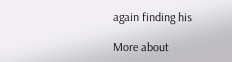again finding his

More about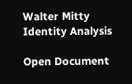Walter Mitty Identity Analysis

Open Document